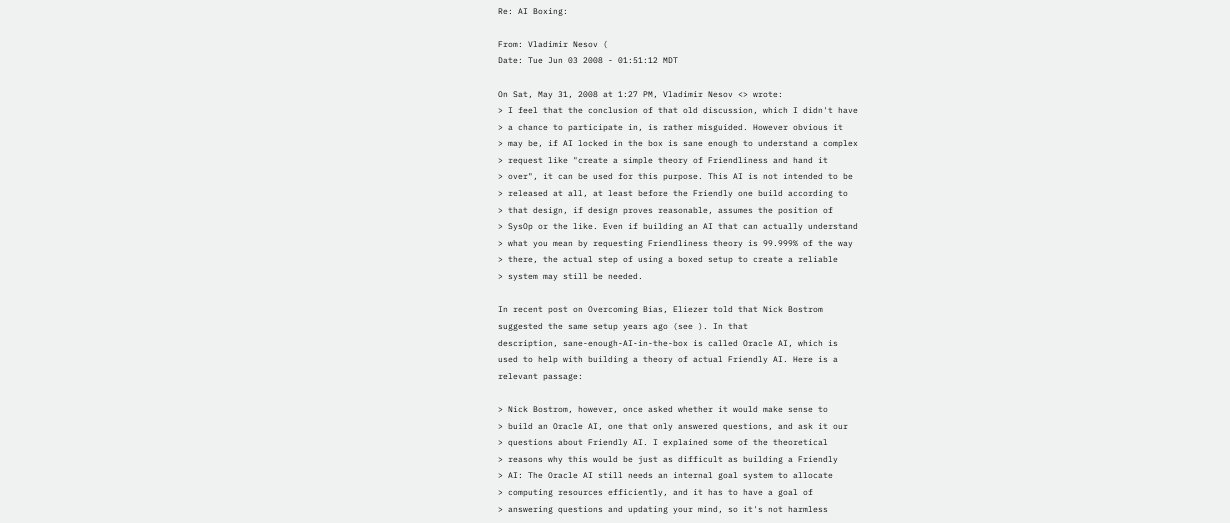Re: AI Boxing:

From: Vladimir Nesov (
Date: Tue Jun 03 2008 - 01:51:12 MDT

On Sat, May 31, 2008 at 1:27 PM, Vladimir Nesov <> wrote:
> I feel that the conclusion of that old discussion, which I didn't have
> a chance to participate in, is rather misguided. However obvious it
> may be, if AI locked in the box is sane enough to understand a complex
> request like "create a simple theory of Friendliness and hand it
> over", it can be used for this purpose. This AI is not intended to be
> released at all, at least before the Friendly one build according to
> that design, if design proves reasonable, assumes the position of
> SysOp or the like. Even if building an AI that can actually understand
> what you mean by requesting Friendliness theory is 99.999% of the way
> there, the actual step of using a boxed setup to create a reliable
> system may still be needed.

In recent post on Overcoming Bias, Eliezer told that Nick Bostrom
suggested the same setup years ago (see ). In that
description, sane-enough-AI-in-the-box is called Oracle AI, which is
used to help with building a theory of actual Friendly AI. Here is a
relevant passage:

> Nick Bostrom, however, once asked whether it would make sense to
> build an Oracle AI, one that only answered questions, and ask it our
> questions about Friendly AI. I explained some of the theoretical
> reasons why this would be just as difficult as building a Friendly
> AI: The Oracle AI still needs an internal goal system to allocate
> computing resources efficiently, and it has to have a goal of
> answering questions and updating your mind, so it's not harmless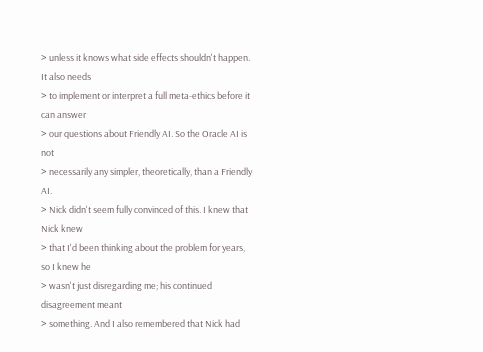> unless it knows what side effects shouldn't happen. It also needs
> to implement or interpret a full meta-ethics before it can answer
> our questions about Friendly AI. So the Oracle AI is not
> necessarily any simpler, theoretically, than a Friendly AI.
> Nick didn't seem fully convinced of this. I knew that Nick knew
> that I'd been thinking about the problem for years, so I knew he
> wasn't just disregarding me; his continued disagreement meant
> something. And I also remembered that Nick had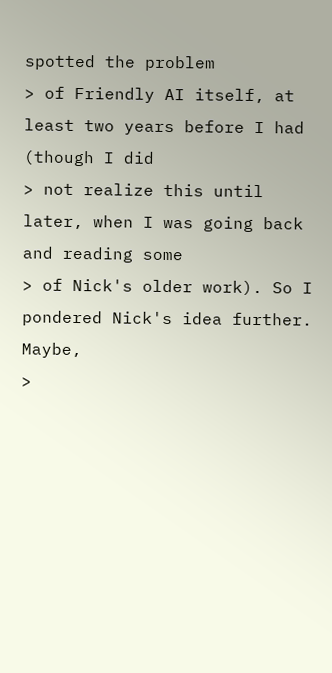spotted the problem
> of Friendly AI itself, at least two years before I had (though I did
> not realize this until later, when I was going back and reading some
> of Nick's older work). So I pondered Nick's idea further. Maybe,
>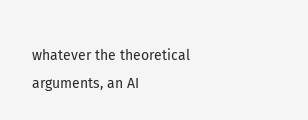whatever the theoretical arguments, an AI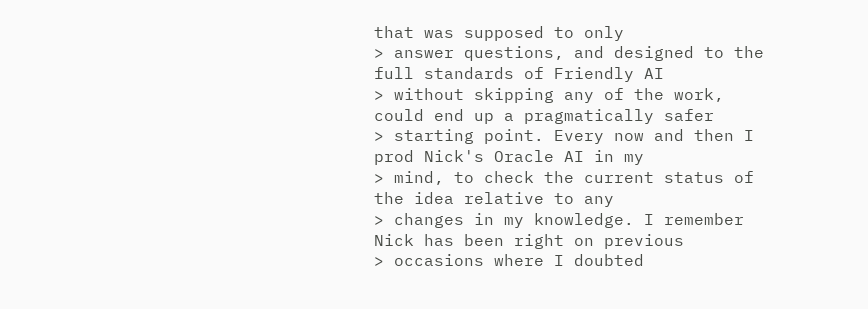that was supposed to only
> answer questions, and designed to the full standards of Friendly AI
> without skipping any of the work, could end up a pragmatically safer
> starting point. Every now and then I prod Nick's Oracle AI in my
> mind, to check the current status of the idea relative to any
> changes in my knowledge. I remember Nick has been right on previous
> occasions where I doubted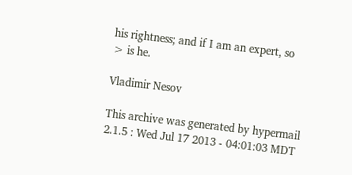his rightness; and if I am an expert, so
> is he.

Vladimir Nesov

This archive was generated by hypermail 2.1.5 : Wed Jul 17 2013 - 04:01:03 MDT